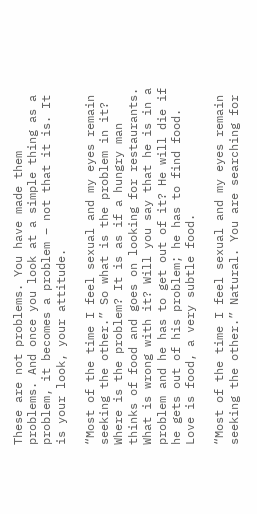These are not problems. You have made them problems. And once you look at a simple thing as a problem, it becomes a problem – not that it is. It is your look, your attitude.

“Most of the time I feel sexual and my eyes remain seeking the other.” So what is the problem in it? Where is the problem? It is as if a hungry man thinks of food and goes on looking for restaurants. What is wrong with it? Will you say that he is in a problem and he has to get out of it? He will die if he gets out of his problem; he has to find food. Love is food, a very subtle food.

“Most of the time I feel sexual and my eyes remain seeking the other.” Natural. You are searching for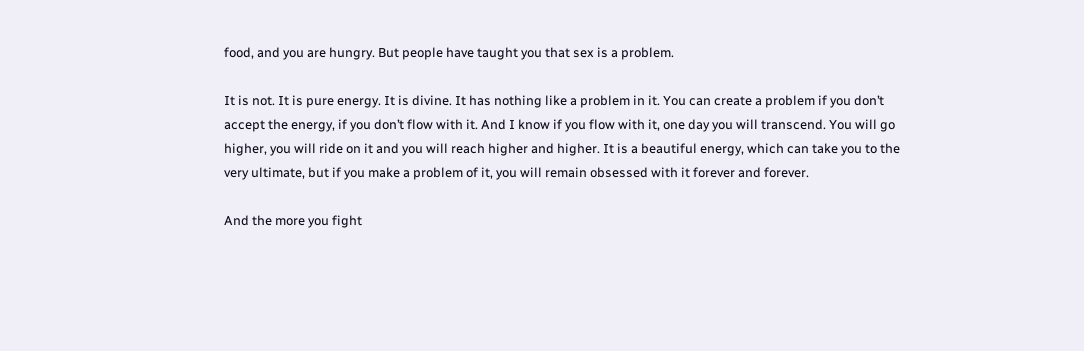food, and you are hungry. But people have taught you that sex is a problem.

It is not. It is pure energy. It is divine. It has nothing like a problem in it. You can create a problem if you don’t accept the energy, if you don’t flow with it. And I know if you flow with it, one day you will transcend. You will go higher, you will ride on it and you will reach higher and higher. It is a beautiful energy, which can take you to the very ultimate, but if you make a problem of it, you will remain obsessed with it forever and forever.

And the more you fight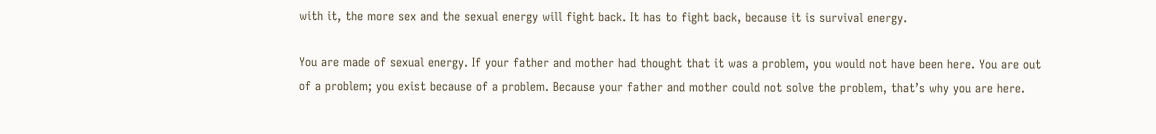with it, the more sex and the sexual energy will fight back. It has to fight back, because it is survival energy.

You are made of sexual energy. If your father and mother had thought that it was a problem, you would not have been here. You are out of a problem; you exist because of a problem. Because your father and mother could not solve the problem, that’s why you are here.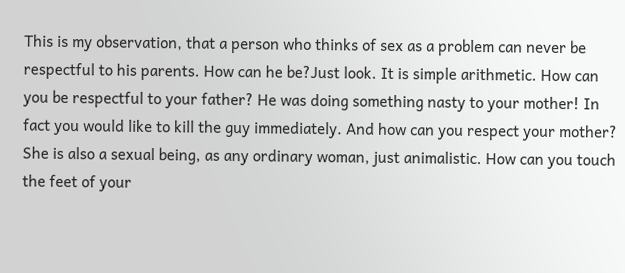This is my observation, that a person who thinks of sex as a problem can never be respectful to his parents. How can he be?Just look. It is simple arithmetic. How can you be respectful to your father? He was doing something nasty to your mother! In fact you would like to kill the guy immediately. And how can you respect your mother? She is also a sexual being, as any ordinary woman, just animalistic. How can you touch the feet of your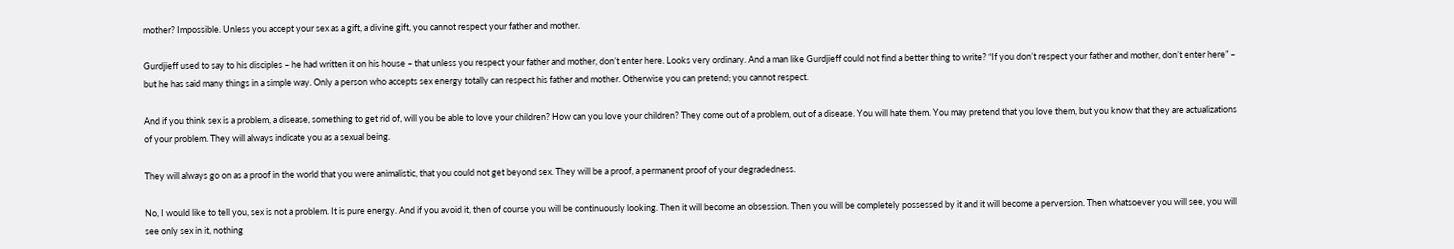mother? Impossible. Unless you accept your sex as a gift, a divine gift, you cannot respect your father and mother.

Gurdjieff used to say to his disciples – he had written it on his house – that unless you respect your father and mother, don’t enter here. Looks very ordinary. And a man like Gurdjieff could not find a better thing to write? “If you don’t respect your father and mother, don’t enter here” – but he has said many things in a simple way. Only a person who accepts sex energy totally can respect his father and mother. Otherwise you can pretend; you cannot respect.

And if you think sex is a problem, a disease, something to get rid of, will you be able to love your children? How can you love your children? They come out of a problem, out of a disease. You will hate them. You may pretend that you love them, but you know that they are actualizations of your problem. They will always indicate you as a sexual being.

They will always go on as a proof in the world that you were animalistic, that you could not get beyond sex. They will be a proof, a permanent proof of your degradedness.

No, I would like to tell you, sex is not a problem. It is pure energy. And if you avoid it, then of course you will be continuously looking. Then it will become an obsession. Then you will be completely possessed by it and it will become a perversion. Then whatsoever you will see, you will see only sex in it, nothing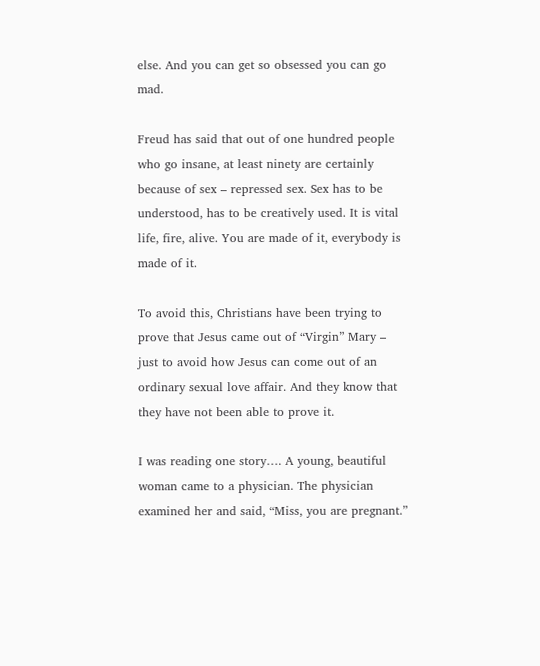else. And you can get so obsessed you can go mad.

Freud has said that out of one hundred people who go insane, at least ninety are certainly because of sex – repressed sex. Sex has to be understood, has to be creatively used. It is vital life, fire, alive. You are made of it, everybody is made of it.

To avoid this, Christians have been trying to prove that Jesus came out of “Virgin” Mary – just to avoid how Jesus can come out of an ordinary sexual love affair. And they know that they have not been able to prove it.

I was reading one story…. A young, beautiful woman came to a physician. The physician examined her and said, “Miss, you are pregnant.”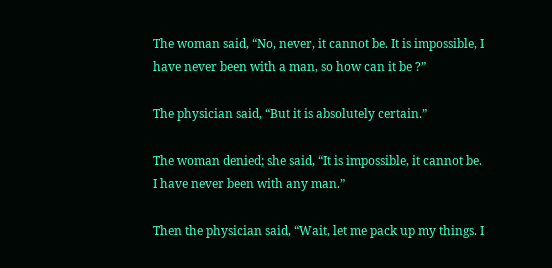The woman said, “No, never, it cannot be. It is impossible, I have never been with a man, so how can it be ?”

The physician said, “But it is absolutely certain.”

The woman denied; she said, “It is impossible, it cannot be. I have never been with any man.”

Then the physician said, “Wait, let me pack up my things. I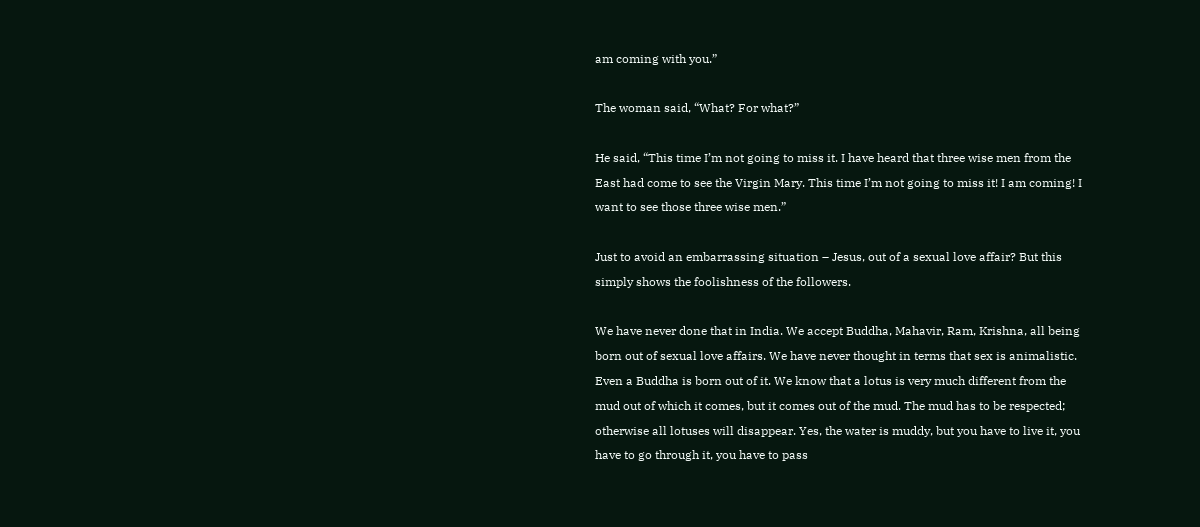am coming with you.”

The woman said, “What? For what?”

He said, “This time I’m not going to miss it. I have heard that three wise men from the East had come to see the Virgin Mary. This time I’m not going to miss it! I am coming! I want to see those three wise men.”

Just to avoid an embarrassing situation – Jesus, out of a sexual love affair? But this simply shows the foolishness of the followers.

We have never done that in India. We accept Buddha, Mahavir, Ram, Krishna, all being born out of sexual love affairs. We have never thought in terms that sex is animalistic. Even a Buddha is born out of it. We know that a lotus is very much different from the mud out of which it comes, but it comes out of the mud. The mud has to be respected; otherwise all lotuses will disappear. Yes, the water is muddy, but you have to live it, you have to go through it, you have to pass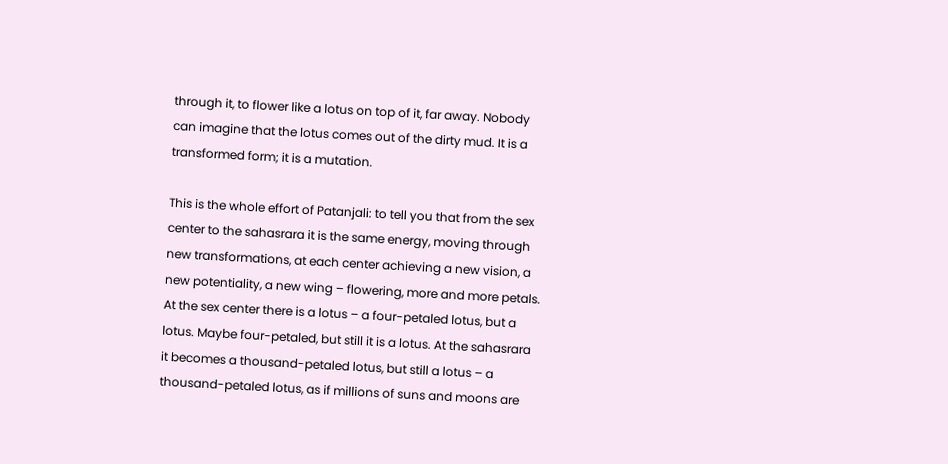through it, to flower like a lotus on top of it, far away. Nobody can imagine that the lotus comes out of the dirty mud. It is a transformed form; it is a mutation.

This is the whole effort of Patanjali: to tell you that from the sex center to the sahasrara it is the same energy, moving through new transformations, at each center achieving a new vision, a new potentiality, a new wing – flowering, more and more petals. At the sex center there is a lotus – a four-petaled lotus, but a lotus. Maybe four-petaled, but still it is a lotus. At the sahasrara it becomes a thousand-petaled lotus, but still a lotus – a thousand-petaled lotus, as if millions of suns and moons are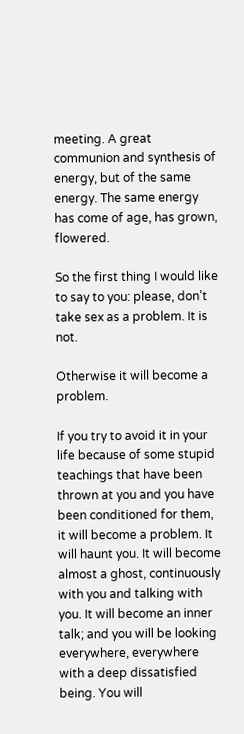meeting. A great communion and synthesis of energy, but of the same energy. The same energy has come of age, has grown, flowered.

So the first thing I would like to say to you: please, don’t take sex as a problem. It is not.

Otherwise it will become a problem.

If you try to avoid it in your life because of some stupid teachings that have been thrown at you and you have been conditioned for them, it will become a problem. It will haunt you. It will become almost a ghost, continuously with you and talking with you. It will become an inner talk; and you will be looking everywhere, everywhere with a deep dissatisfied being. You will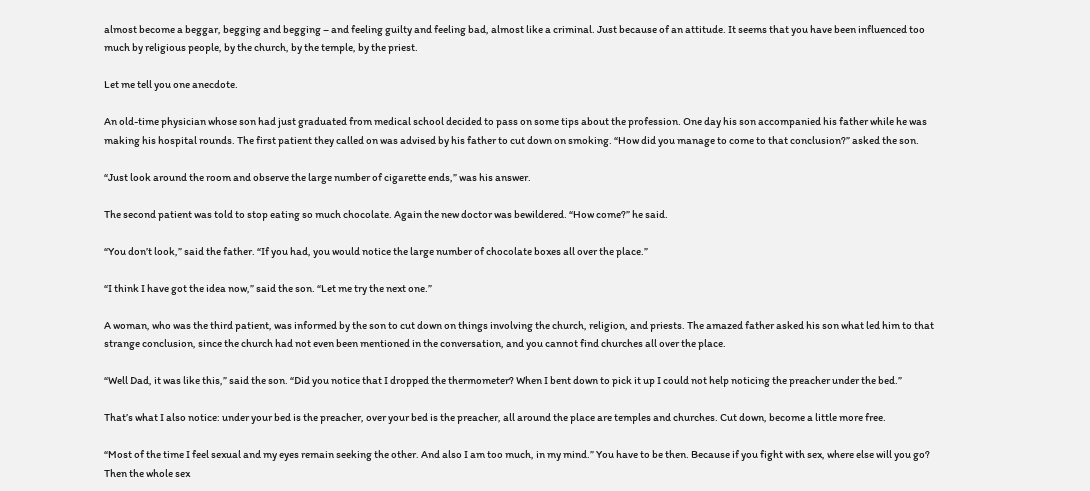almost become a beggar, begging and begging – and feeling guilty and feeling bad, almost like a criminal. Just because of an attitude. It seems that you have been influenced too much by religious people, by the church, by the temple, by the priest.

Let me tell you one anecdote.

An old-time physician whose son had just graduated from medical school decided to pass on some tips about the profession. One day his son accompanied his father while he was making his hospital rounds. The first patient they called on was advised by his father to cut down on smoking. “How did you manage to come to that conclusion?” asked the son.

“Just look around the room and observe the large number of cigarette ends,” was his answer.

The second patient was told to stop eating so much chocolate. Again the new doctor was bewildered. “How come?” he said.

“You don’t look,” said the father. “If you had, you would notice the large number of chocolate boxes all over the place.”

“I think I have got the idea now,” said the son. “Let me try the next one.”

A woman, who was the third patient, was informed by the son to cut down on things involving the church, religion, and priests. The amazed father asked his son what led him to that strange conclusion, since the church had not even been mentioned in the conversation, and you cannot find churches all over the place.

“Well Dad, it was like this,” said the son. “Did you notice that I dropped the thermometer? When I bent down to pick it up I could not help noticing the preacher under the bed.”

That’s what I also notice: under your bed is the preacher, over your bed is the preacher, all around the place are temples and churches. Cut down, become a little more free.

“Most of the time I feel sexual and my eyes remain seeking the other. And also I am too much, in my mind.” You have to be then. Because if you fight with sex, where else will you go? Then the whole sex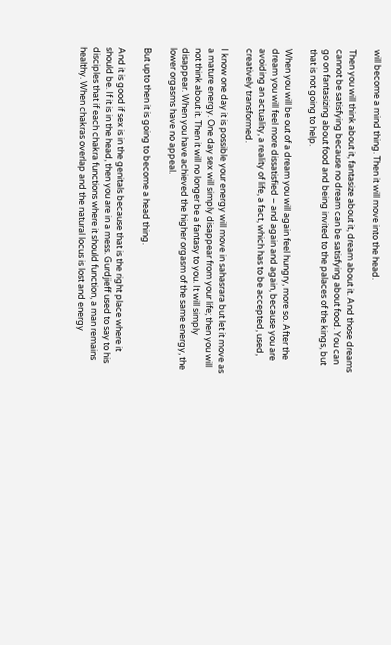will become a mind thing. Then it will move into the head.

Then you will think about it, fantasize about it, dream about it. And those dreams cannot be satisfying because no dream can be satisfying about food. You can go on fantasizing about food and being invited to the palaces of the kings, but that is not going to help.

When you will be out of a dream you will again feel hungry, more so. After the dream you will feel more dissatisfied – and again and again, because you are avoiding an actuality, a reality of life, a fact, which has to be accepted, used, creatively transformed.

I know one day it is possible your energy will move in sahasrara but let it move as a mature energy. One day sex will simply disappear from your life; then you will not think about it. Then it will no longer be a fantasy to you. It will simply disappear. When you have achieved the higher orgasm of the same energy, the lower orgasms have no appeal.

But upto then it is going to become a head thing.

And it is good if sex is in the genitals because that is the right place where it should be. If it is in the head, then you are in a mess. Gurdjieff used to say to his disciples that if each chakra functions where it should function, a man remains healthy. When chakras overlap and the natural locus is lost and energy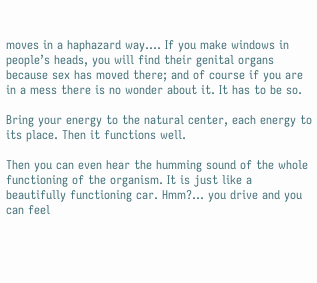moves in a haphazard way…. If you make windows in people’s heads, you will find their genital organs because sex has moved there; and of course if you are in a mess there is no wonder about it. It has to be so.

Bring your energy to the natural center, each energy to its place. Then it functions well.

Then you can even hear the humming sound of the whole functioning of the organism. It is just like a beautifully functioning car. Hmm?… you drive and you can feel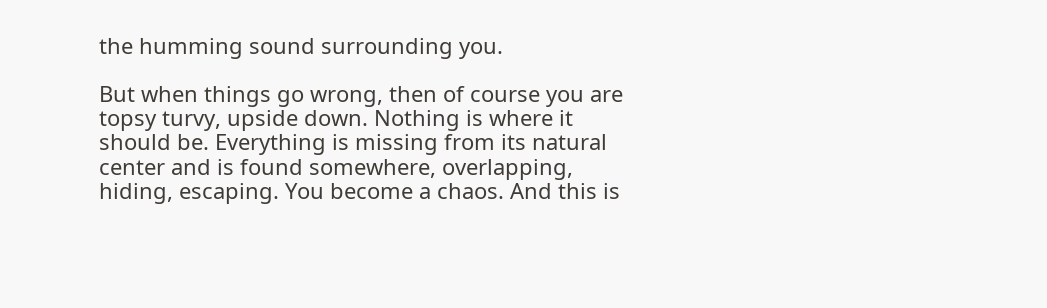the humming sound surrounding you.

But when things go wrong, then of course you are topsy turvy, upside down. Nothing is where it should be. Everything is missing from its natural center and is found somewhere, overlapping, hiding, escaping. You become a chaos. And this is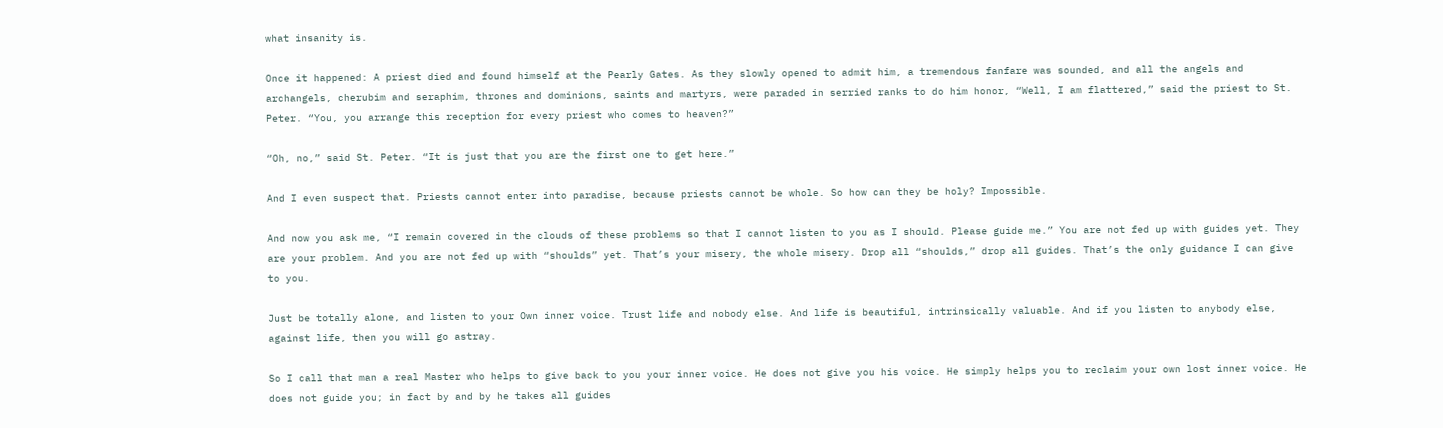what insanity is.

Once it happened: A priest died and found himself at the Pearly Gates. As they slowly opened to admit him, a tremendous fanfare was sounded, and all the angels and archangels, cherubim and seraphim, thrones and dominions, saints and martyrs, were paraded in serried ranks to do him honor, “Well, I am flattered,” said the priest to St. Peter. “You, you arrange this reception for every priest who comes to heaven?”

“Oh, no,” said St. Peter. “It is just that you are the first one to get here.”

And I even suspect that. Priests cannot enter into paradise, because priests cannot be whole. So how can they be holy? Impossible.

And now you ask me, “I remain covered in the clouds of these problems so that I cannot listen to you as I should. Please guide me.” You are not fed up with guides yet. They are your problem. And you are not fed up with “shoulds” yet. That’s your misery, the whole misery. Drop all “shoulds,” drop all guides. That’s the only guidance I can give to you.

Just be totally alone, and listen to your Own inner voice. Trust life and nobody else. And life is beautiful, intrinsically valuable. And if you listen to anybody else, against life, then you will go astray.

So I call that man a real Master who helps to give back to you your inner voice. He does not give you his voice. He simply helps you to reclaim your own lost inner voice. He does not guide you; in fact by and by he takes all guides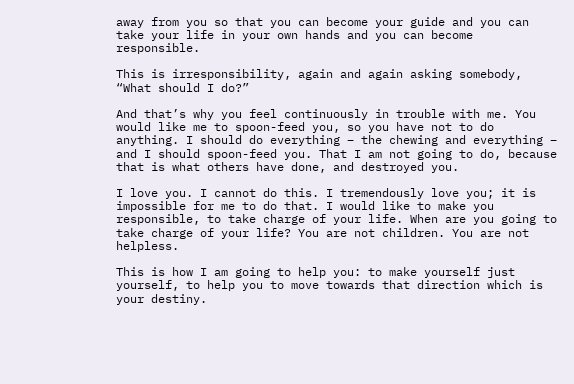away from you so that you can become your guide and you can take your life in your own hands and you can become responsible.

This is irresponsibility, again and again asking somebody, “What should I do?”

And that’s why you feel continuously in trouble with me. You would like me to spoon-feed you, so you have not to do anything. I should do everything – the chewing and everything – and I should spoon-feed you. That I am not going to do, because that is what others have done, and destroyed you.

I love you. I cannot do this. I tremendously love you; it is impossible for me to do that. I would like to make you responsible, to take charge of your life. When are you going to take charge of your life? You are not children. You are not helpless.

This is how I am going to help you: to make yourself just yourself, to help you to move towards that direction which is your destiny.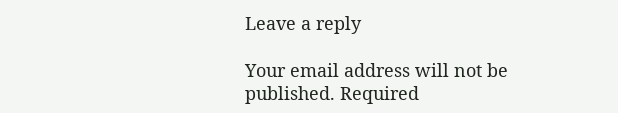Leave a reply

Your email address will not be published. Required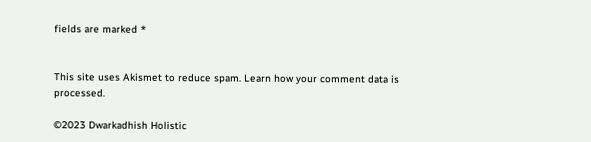fields are marked *


This site uses Akismet to reduce spam. Learn how your comment data is processed.

©2023 Dwarkadhish Holistic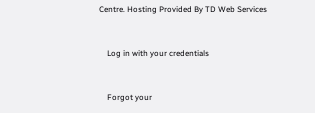Centre. Hosting Provided By TD Web Services


    Log in with your credentials


    Forgot your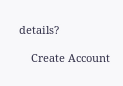details?

    Create Account